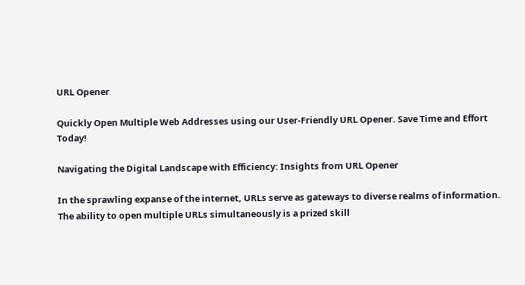URL Opener

Quickly Open Multiple Web Addresses using our User-Friendly URL Opener. Save Time and Effort Today!

Navigating the Digital Landscape with Efficiency: Insights from URL Opener

In the sprawling expanse of the internet, URLs serve as gateways to diverse realms of information. The ability to open multiple URLs simultaneously is a prized skill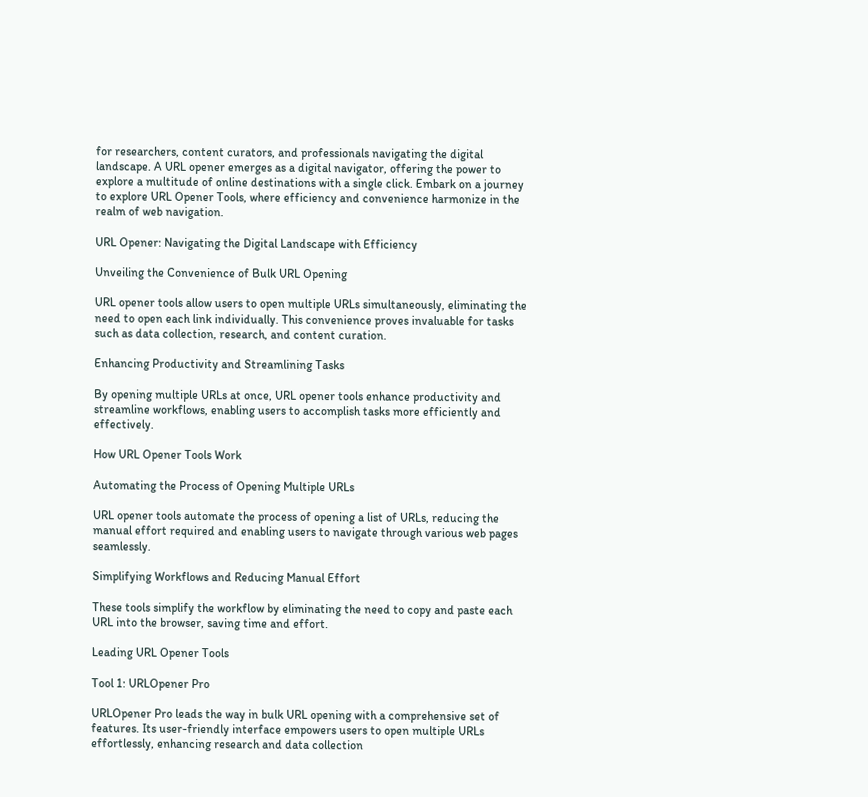for researchers, content curators, and professionals navigating the digital landscape. A URL opener emerges as a digital navigator, offering the power to explore a multitude of online destinations with a single click. Embark on a journey to explore URL Opener Tools, where efficiency and convenience harmonize in the realm of web navigation.

URL Opener: Navigating the Digital Landscape with Efficiency

Unveiling the Convenience of Bulk URL Opening

URL opener tools allow users to open multiple URLs simultaneously, eliminating the need to open each link individually. This convenience proves invaluable for tasks such as data collection, research, and content curation.

Enhancing Productivity and Streamlining Tasks

By opening multiple URLs at once, URL opener tools enhance productivity and streamline workflows, enabling users to accomplish tasks more efficiently and effectively.

How URL Opener Tools Work

Automating the Process of Opening Multiple URLs

URL opener tools automate the process of opening a list of URLs, reducing the manual effort required and enabling users to navigate through various web pages seamlessly.

Simplifying Workflows and Reducing Manual Effort

These tools simplify the workflow by eliminating the need to copy and paste each URL into the browser, saving time and effort.

Leading URL Opener Tools

Tool 1: URLOpener Pro

URLOpener Pro leads the way in bulk URL opening with a comprehensive set of features. Its user-friendly interface empowers users to open multiple URLs effortlessly, enhancing research and data collection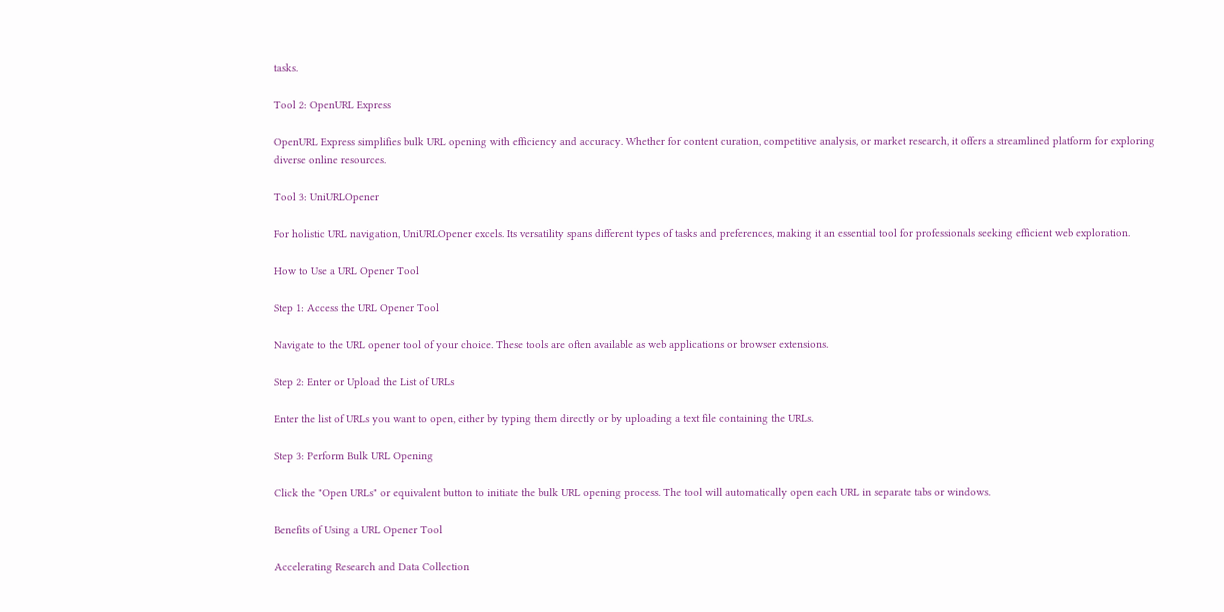tasks.

Tool 2: OpenURL Express

OpenURL Express simplifies bulk URL opening with efficiency and accuracy. Whether for content curation, competitive analysis, or market research, it offers a streamlined platform for exploring diverse online resources.

Tool 3: UniURLOpener

For holistic URL navigation, UniURLOpener excels. Its versatility spans different types of tasks and preferences, making it an essential tool for professionals seeking efficient web exploration.

How to Use a URL Opener Tool

Step 1: Access the URL Opener Tool

Navigate to the URL opener tool of your choice. These tools are often available as web applications or browser extensions.

Step 2: Enter or Upload the List of URLs

Enter the list of URLs you want to open, either by typing them directly or by uploading a text file containing the URLs.

Step 3: Perform Bulk URL Opening

Click the "Open URLs" or equivalent button to initiate the bulk URL opening process. The tool will automatically open each URL in separate tabs or windows.

Benefits of Using a URL Opener Tool

Accelerating Research and Data Collection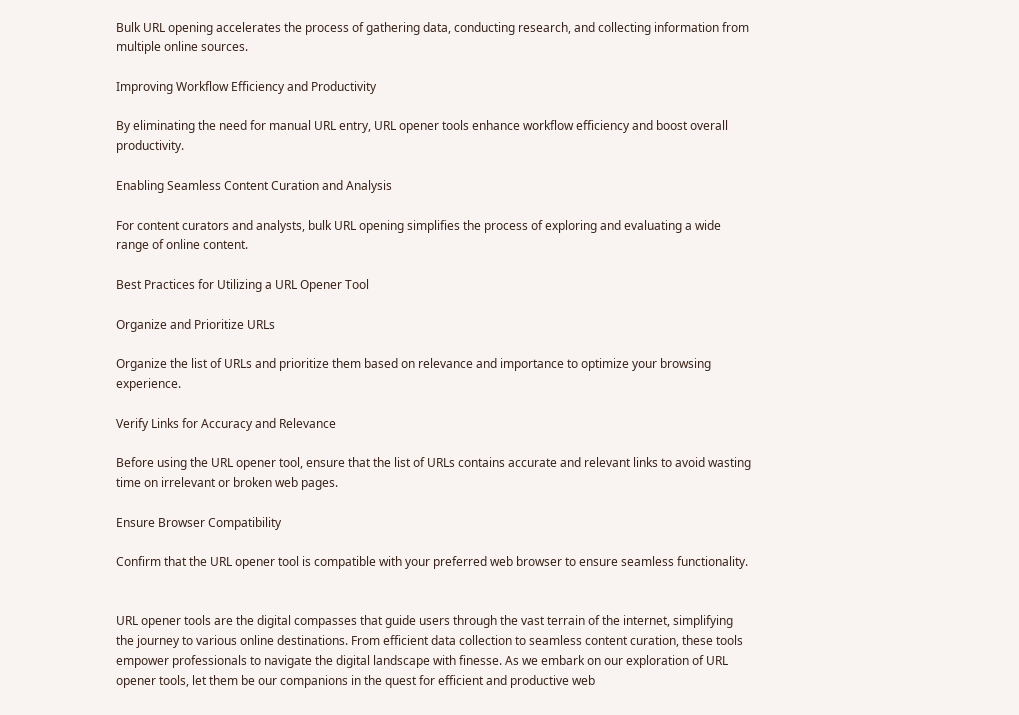Bulk URL opening accelerates the process of gathering data, conducting research, and collecting information from multiple online sources.

Improving Workflow Efficiency and Productivity

By eliminating the need for manual URL entry, URL opener tools enhance workflow efficiency and boost overall productivity.

Enabling Seamless Content Curation and Analysis

For content curators and analysts, bulk URL opening simplifies the process of exploring and evaluating a wide range of online content.

Best Practices for Utilizing a URL Opener Tool

Organize and Prioritize URLs

Organize the list of URLs and prioritize them based on relevance and importance to optimize your browsing experience.

Verify Links for Accuracy and Relevance

Before using the URL opener tool, ensure that the list of URLs contains accurate and relevant links to avoid wasting time on irrelevant or broken web pages.

Ensure Browser Compatibility

Confirm that the URL opener tool is compatible with your preferred web browser to ensure seamless functionality.


URL opener tools are the digital compasses that guide users through the vast terrain of the internet, simplifying the journey to various online destinations. From efficient data collection to seamless content curation, these tools empower professionals to navigate the digital landscape with finesse. As we embark on our exploration of URL opener tools, let them be our companions in the quest for efficient and productive web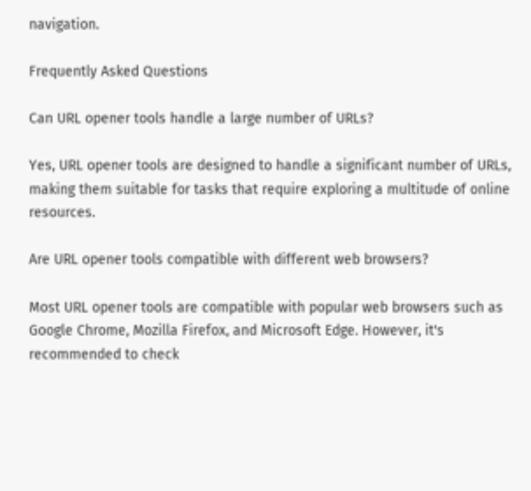navigation.

Frequently Asked Questions

Can URL opener tools handle a large number of URLs?

Yes, URL opener tools are designed to handle a significant number of URLs, making them suitable for tasks that require exploring a multitude of online resources.

Are URL opener tools compatible with different web browsers?

Most URL opener tools are compatible with popular web browsers such as Google Chrome, Mozilla Firefox, and Microsoft Edge. However, it's recommended to check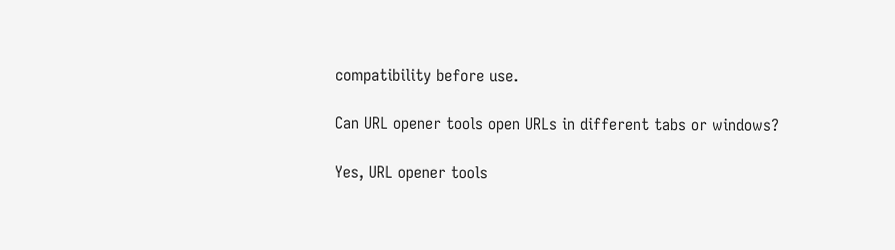compatibility before use.

Can URL opener tools open URLs in different tabs or windows?

Yes, URL opener tools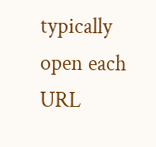typically open each URL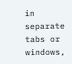in separate tabs or windows,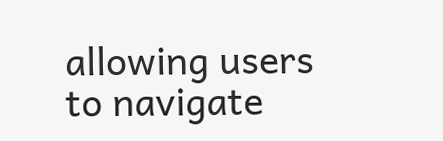allowing users to navigate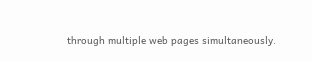through multiple web pages simultaneously.